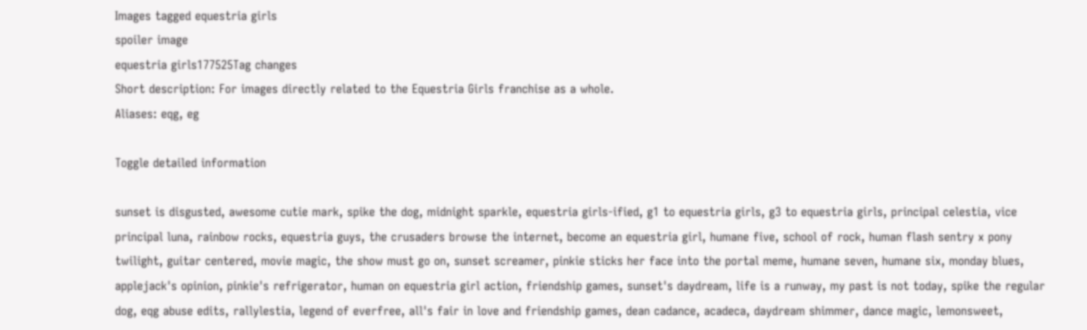Images tagged equestria girls
spoiler image
equestria girls177525Tag changes
Short description: For images directly related to the Equestria Girls franchise as a whole.
Aliases: eqg, eg

Toggle detailed information

sunset is disgusted, awesome cutie mark, spike the dog, midnight sparkle, equestria girls-ified, g1 to equestria girls, g3 to equestria girls, principal celestia, vice principal luna, rainbow rocks, equestria guys, the crusaders browse the internet, become an equestria girl, humane five, school of rock, human flash sentry x pony twilight, guitar centered, movie magic, the show must go on, sunset screamer, pinkie sticks her face into the portal meme, humane seven, humane six, monday blues, applejack's opinion, pinkie's refrigerator, human on equestria girl action, friendship games, sunset's daydream, life is a runway, my past is not today, spike the regular dog, eqg abuse edits, rallylestia, legend of everfree, all's fair in love and friendship games, dean cadance, acadeca, daydream shimmer, dance magic, lemonsweet,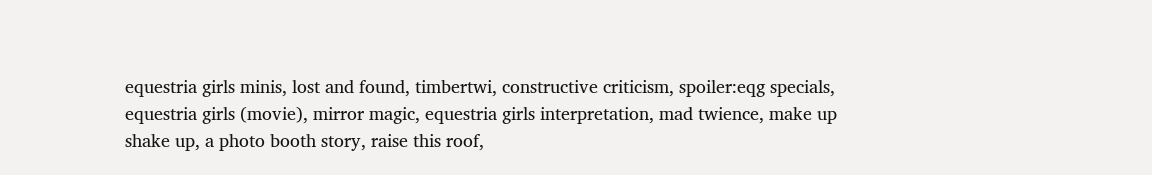equestria girls minis, lost and found, timbertwi, constructive criticism, spoiler:eqg specials, equestria girls (movie), mirror magic, equestria girls interpretation, mad twience, make up shake up, a photo booth story, raise this roof,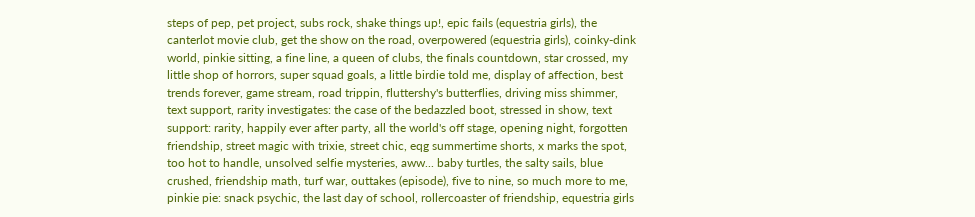steps of pep, pet project, subs rock, shake things up!, epic fails (equestria girls), the canterlot movie club, get the show on the road, overpowered (equestria girls), coinky-dink world, pinkie sitting, a fine line, a queen of clubs, the finals countdown, star crossed, my little shop of horrors, super squad goals, a little birdie told me, display of affection, best trends forever, game stream, road trippin, fluttershy's butterflies, driving miss shimmer, text support, rarity investigates: the case of the bedazzled boot, stressed in show, text support: rarity, happily ever after party, all the world's off stage, opening night, forgotten friendship, street magic with trixie, street chic, eqg summertime shorts, x marks the spot, too hot to handle, unsolved selfie mysteries, aww... baby turtles, the salty sails, blue crushed, friendship math, turf war, outtakes (episode), five to nine, so much more to me, pinkie pie: snack psychic, the last day of school, rollercoaster of friendship, equestria girls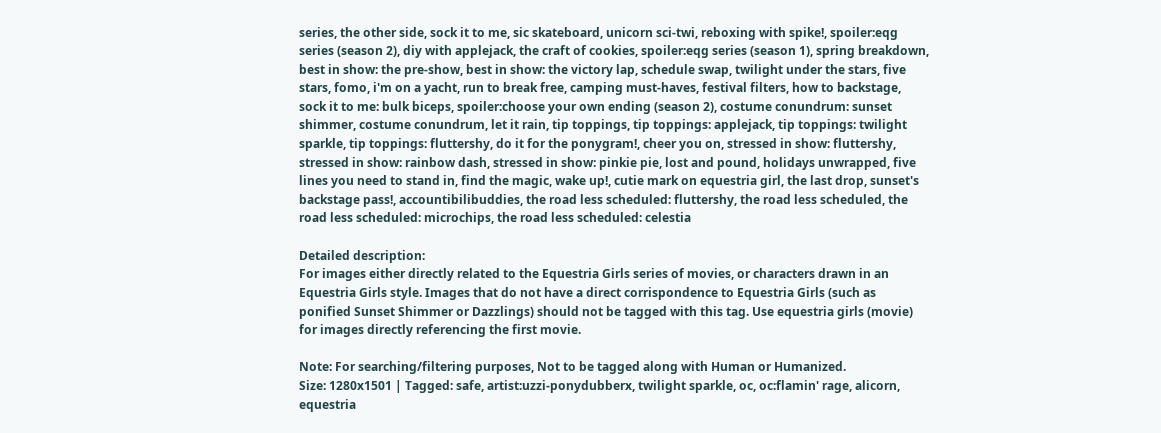series, the other side, sock it to me, sic skateboard, unicorn sci-twi, reboxing with spike!, spoiler:eqg series (season 2), diy with applejack, the craft of cookies, spoiler:eqg series (season 1), spring breakdown, best in show: the pre-show, best in show: the victory lap, schedule swap, twilight under the stars, five stars, fomo, i'm on a yacht, run to break free, camping must-haves, festival filters, how to backstage, sock it to me: bulk biceps, spoiler:choose your own ending (season 2), costume conundrum: sunset shimmer, costume conundrum, let it rain, tip toppings, tip toppings: applejack, tip toppings: twilight sparkle, tip toppings: fluttershy, do it for the ponygram!, cheer you on, stressed in show: fluttershy, stressed in show: rainbow dash, stressed in show: pinkie pie, lost and pound, holidays unwrapped, five lines you need to stand in, find the magic, wake up!, cutie mark on equestria girl, the last drop, sunset's backstage pass!, accountibilibuddies, the road less scheduled: fluttershy, the road less scheduled, the road less scheduled: microchips, the road less scheduled: celestia

Detailed description:
For images either directly related to the Equestria Girls series of movies, or characters drawn in an Equestria Girls style. Images that do not have a direct corrispondence to Equestria Girls (such as ponified Sunset Shimmer or Dazzlings) should not be tagged with this tag. Use equestria girls (movie) for images directly referencing the first movie.

Note: For searching/filtering purposes, Not to be tagged along with Human or Humanized.
Size: 1280x1501 | Tagged: safe, artist:uzzi-ponydubberx, twilight sparkle, oc, oc:flamin' rage, alicorn, equestria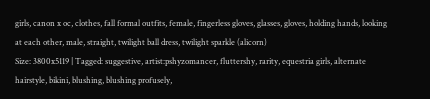girls, canon x oc, clothes, fall formal outfits, female, fingerless gloves, glasses, gloves, holding hands, looking at each other, male, straight, twilight ball dress, twilight sparkle (alicorn)
Size: 3800x5119 | Tagged: suggestive, artist:pshyzomancer, fluttershy, rarity, equestria girls, alternate hairstyle, bikini, blushing, blushing profusely,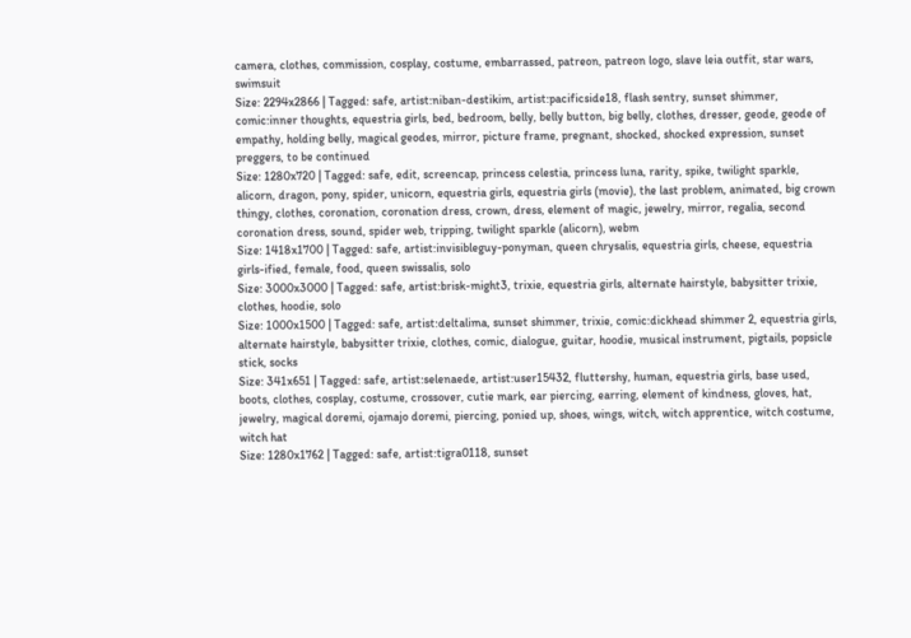camera, clothes, commission, cosplay, costume, embarrassed, patreon, patreon logo, slave leia outfit, star wars, swimsuit
Size: 2294x2866 | Tagged: safe, artist:niban-destikim, artist:pacificside18, flash sentry, sunset shimmer, comic:inner thoughts, equestria girls, bed, bedroom, belly, belly button, big belly, clothes, dresser, geode, geode of empathy, holding belly, magical geodes, mirror, picture frame, pregnant, shocked, shocked expression, sunset preggers, to be continued
Size: 1280x720 | Tagged: safe, edit, screencap, princess celestia, princess luna, rarity, spike, twilight sparkle, alicorn, dragon, pony, spider, unicorn, equestria girls, equestria girls (movie), the last problem, animated, big crown thingy, clothes, coronation, coronation dress, crown, dress, element of magic, jewelry, mirror, regalia, second coronation dress, sound, spider web, tripping, twilight sparkle (alicorn), webm
Size: 1418x1700 | Tagged: safe, artist:invisibleguy-ponyman, queen chrysalis, equestria girls, cheese, equestria girls-ified, female, food, queen swissalis, solo
Size: 3000x3000 | Tagged: safe, artist:brisk-might3, trixie, equestria girls, alternate hairstyle, babysitter trixie, clothes, hoodie, solo
Size: 1000x1500 | Tagged: safe, artist:deltalima, sunset shimmer, trixie, comic:dickhead shimmer 2, equestria girls, alternate hairstyle, babysitter trixie, clothes, comic, dialogue, guitar, hoodie, musical instrument, pigtails, popsicle stick, socks
Size: 341x651 | Tagged: safe, artist:selenaede, artist:user15432, fluttershy, human, equestria girls, base used, boots, clothes, cosplay, costume, crossover, cutie mark, ear piercing, earring, element of kindness, gloves, hat, jewelry, magical doremi, ojamajo doremi, piercing, ponied up, shoes, wings, witch, witch apprentice, witch costume, witch hat
Size: 1280x1762 | Tagged: safe, artist:tigra0118, sunset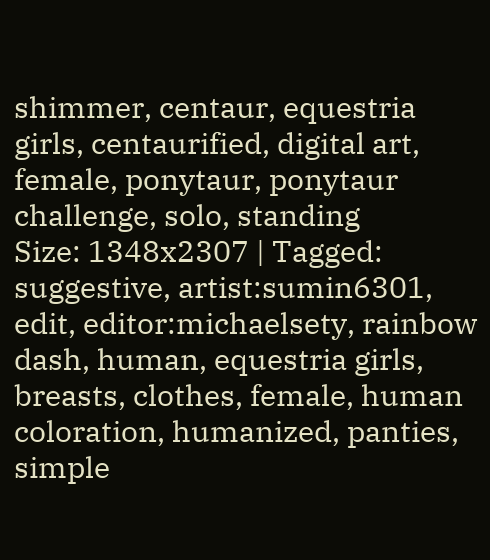shimmer, centaur, equestria girls, centaurified, digital art, female, ponytaur, ponytaur challenge, solo, standing
Size: 1348x2307 | Tagged: suggestive, artist:sumin6301, edit, editor:michaelsety, rainbow dash, human, equestria girls, breasts, clothes, female, human coloration, humanized, panties, simple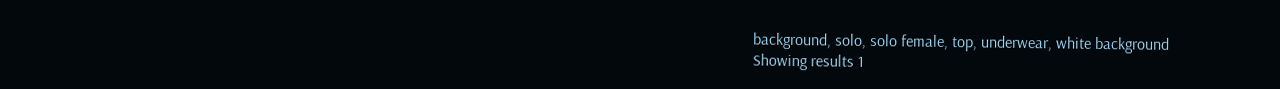background, solo, solo female, top, underwear, white background
Showing results 1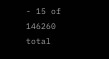- 15 of 146260 total